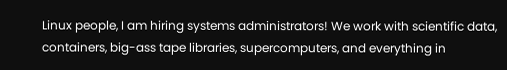Linux people, I am hiring systems administrators! We work with scientific data, containers, big-ass tape libraries, supercomputers, and everything in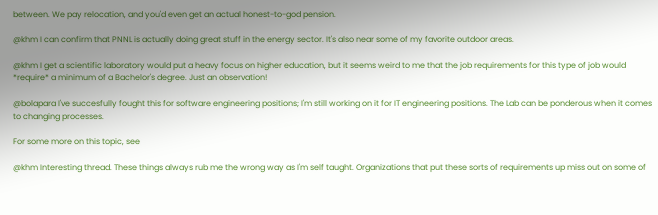between. We pay relocation, and you'd even get an actual honest-to-god pension.

@khm I can confirm that PNNL is actually doing great stuff in the energy sector. It's also near some of my favorite outdoor areas.

@khm I get a scientific laboratory would put a heavy focus on higher education, but it seems weird to me that the job requirements for this type of job would *require* a minimum of a Bachelor's degree. Just an observation!

@bolapara I've succesfully fought this for software engineering positions; I'm still working on it for IT engineering positions. The Lab can be ponderous when it comes to changing processes.

For some more on this topic, see

@khm Interesting thread. These things always rub me the wrong way as I'm self taught. Organizations that put these sorts of requirements up miss out on some of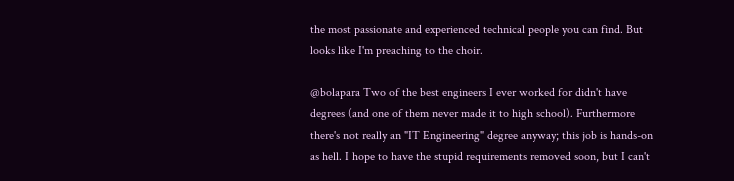the most passionate and experienced technical people you can find. But looks like I'm preaching to the choir.

@bolapara Two of the best engineers I ever worked for didn't have degrees (and one of them never made it to high school). Furthermore there's not really an "IT Engineering" degree anyway; this job is hands-on as hell. I hope to have the stupid requirements removed soon, but I can't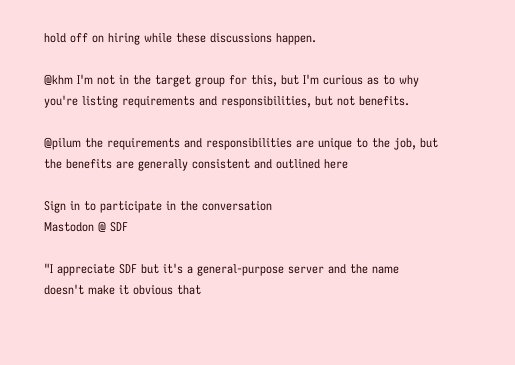hold off on hiring while these discussions happen.

@khm I'm not in the target group for this, but I'm curious as to why you're listing requirements and responsibilities, but not benefits.

@pilum the requirements and responsibilities are unique to the job, but the benefits are generally consistent and outlined here

Sign in to participate in the conversation
Mastodon @ SDF

"I appreciate SDF but it's a general-purpose server and the name doesn't make it obvious that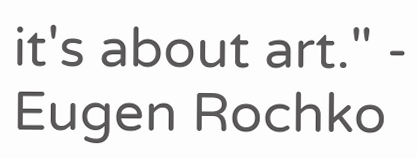it's about art." - Eugen Rochko